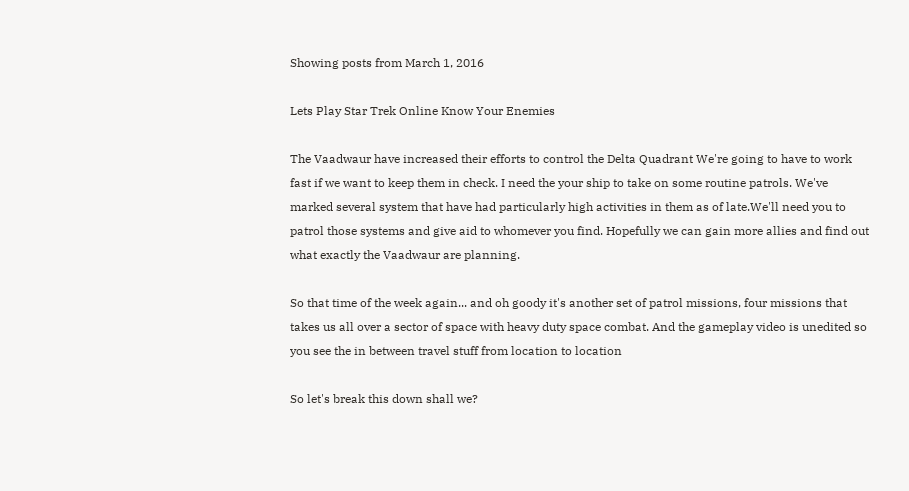Showing posts from March 1, 2016

Lets Play Star Trek Online Know Your Enemies

The Vaadwaur have increased their efforts to control the Delta Quadrant We're going to have to work fast if we want to keep them in check. I need the your ship to take on some routine patrols. We've marked several system that have had particularly high activities in them as of late.We'll need you to patrol those systems and give aid to whomever you find. Hopefully we can gain more allies and find out what exactly the Vaadwaur are planning.

So that time of the week again... and oh goody it's another set of patrol missions, four missions that takes us all over a sector of space with heavy duty space combat. And the gameplay video is unedited so you see the in between travel stuff from location to location

So let's break this down shall we?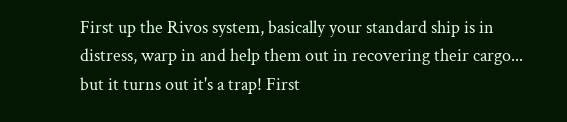First up the Rivos system, basically your standard ship is in distress, warp in and help them out in recovering their cargo... but it turns out it's a trap! First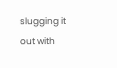slugging it out with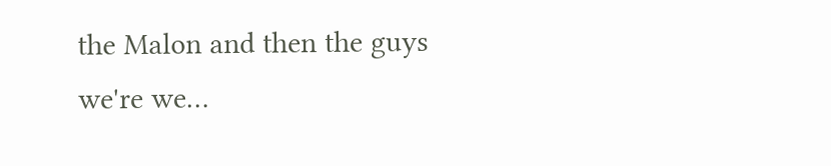the Malon and then the guys we're we…